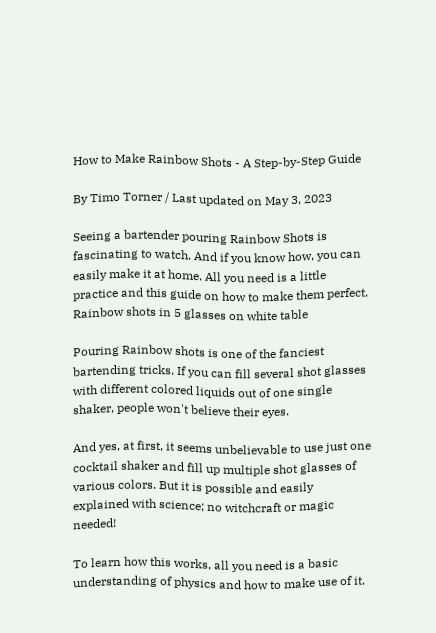How to Make Rainbow Shots - A Step-by-Step Guide

By Timo Torner / Last updated on May 3, 2023

Seeing a bartender pouring Rainbow Shots is fascinating to watch. And if you know how, you can easily make it at home. All you need is a little practice and this guide on how to make them perfect.
Rainbow shots in 5 glasses on white table

Pouring Rainbow shots is one of the fanciest bartending tricks. If you can fill several shot glasses with different colored liquids out of one single shaker, people won't believe their eyes.

And yes, at first, it seems unbelievable to use just one cocktail shaker and fill up multiple shot glasses of various colors. But it is possible and easily explained with science; no witchcraft or magic needed!

To learn how this works, all you need is a basic understanding of physics and how to make use of it.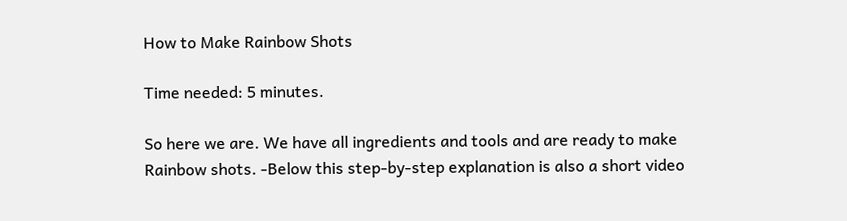How to Make Rainbow Shots

Time needed: 5 minutes.

So here we are. We have all ingredients and tools and are ready to make Rainbow shots. -Below this step-by-step explanation is also a short video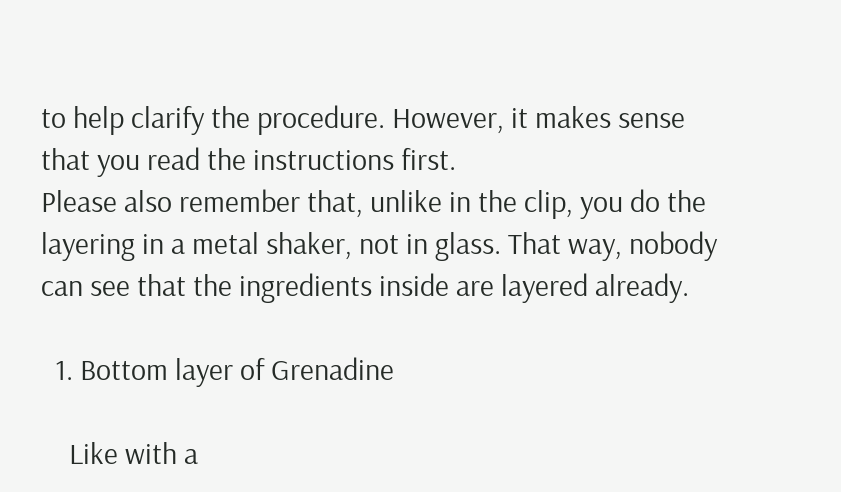to help clarify the procedure. However, it makes sense that you read the instructions first.
Please also remember that, unlike in the clip, you do the layering in a metal shaker, not in glass. That way, nobody can see that the ingredients inside are layered already.

  1. Bottom layer of Grenadine

    Like with a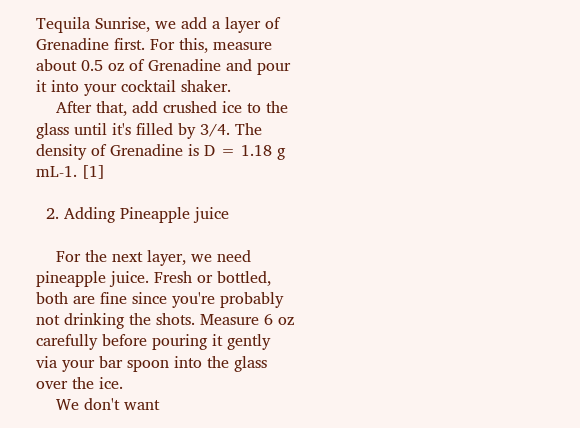Tequila Sunrise, we add a layer of Grenadine first. For this, measure about 0.5 oz of Grenadine and pour it into your cocktail shaker.
    After that, add crushed ice to the glass until it's filled by 3/4. The density of Grenadine is D = 1.18 g mL-1. [1]

  2. Adding Pineapple juice

    For the next layer, we need pineapple juice. Fresh or bottled, both are fine since you're probably not drinking the shots. Measure 6 oz carefully before pouring it gently via your bar spoon into the glass over the ice.
    We don't want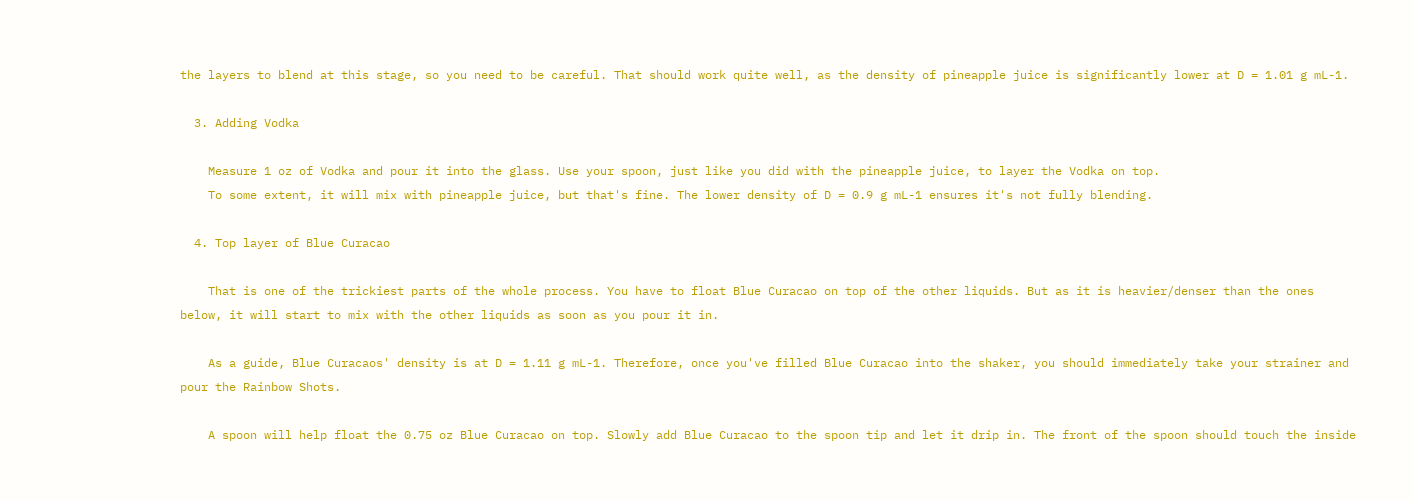the layers to blend at this stage, so you need to be careful. That should work quite well, as the density of pineapple juice is significantly lower at D = 1.01 g mL-1.

  3. Adding Vodka

    Measure 1 oz of Vodka and pour it into the glass. Use your spoon, just like you did with the pineapple juice, to layer the Vodka on top.
    To some extent, it will mix with pineapple juice, but that's fine. The lower density of D = 0.9 g mL-1 ensures it's not fully blending.

  4. Top layer of Blue Curacao

    That is one of the trickiest parts of the whole process. You have to float Blue Curacao on top of the other liquids. But as it is heavier/denser than the ones below, it will start to mix with the other liquids as soon as you pour it in.

    As a guide, Blue Curacaos' density is at D = 1.11 g mL-1. Therefore, once you've filled Blue Curacao into the shaker, you should immediately take your strainer and pour the Rainbow Shots.

    A spoon will help float the 0.75 oz Blue Curacao on top. Slowly add Blue Curacao to the spoon tip and let it drip in. The front of the spoon should touch the inside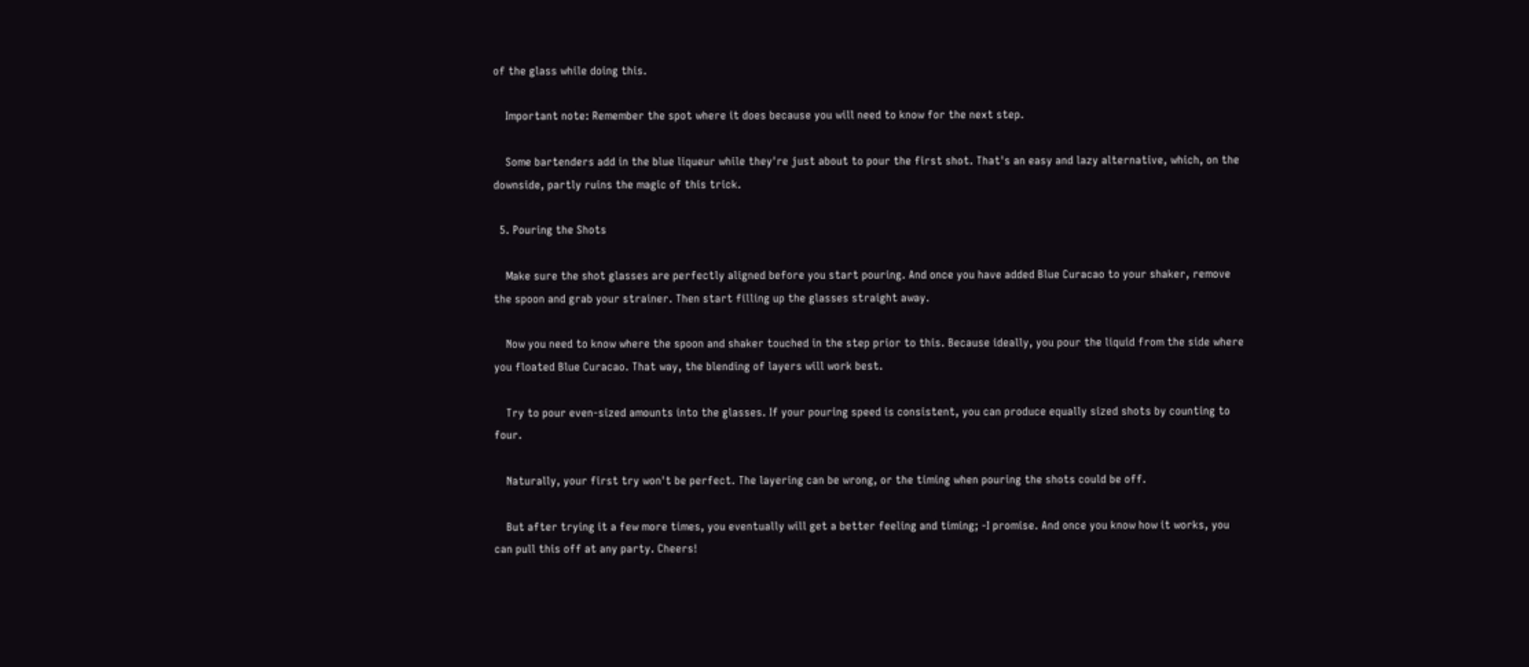of the glass while doing this.

    Important note: Remember the spot where it does because you will need to know for the next step.

    Some bartenders add in the blue liqueur while they're just about to pour the first shot. That's an easy and lazy alternative, which, on the downside, partly ruins the magic of this trick.

  5. Pouring the Shots

    Make sure the shot glasses are perfectly aligned before you start pouring. And once you have added Blue Curacao to your shaker, remove the spoon and grab your strainer. Then start filling up the glasses straight away.

    Now you need to know where the spoon and shaker touched in the step prior to this. Because ideally, you pour the liquid from the side where you floated Blue Curacao. That way, the blending of layers will work best.

    Try to pour even-sized amounts into the glasses. If your pouring speed is consistent, you can produce equally sized shots by counting to four.

    Naturally, your first try won't be perfect. The layering can be wrong, or the timing when pouring the shots could be off.

    But after trying it a few more times, you eventually will get a better feeling and timing; -I promise. And once you know how it works, you can pull this off at any party. Cheers!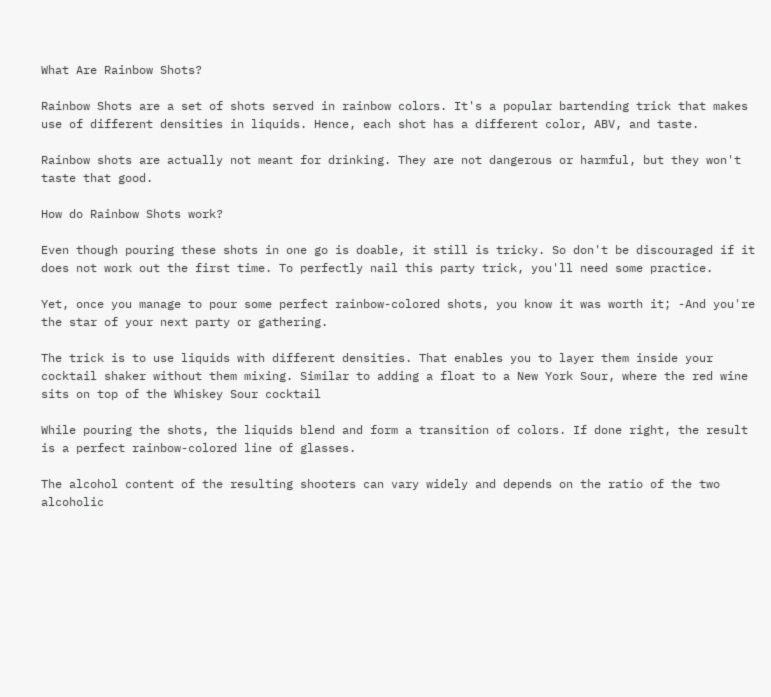What Are Rainbow Shots?

Rainbow Shots are a set of shots served in rainbow colors. It's a popular bartending trick that makes use of different densities in liquids. Hence, each shot has a different color, ABV, and taste.

Rainbow shots are actually not meant for drinking. They are not dangerous or harmful, but they won't taste that good.

How do Rainbow Shots work?

Even though pouring these shots in one go is doable, it still is tricky. So don't be discouraged if it does not work out the first time. To perfectly nail this party trick, you'll need some practice.

Yet, once you manage to pour some perfect rainbow-colored shots, you know it was worth it; -And you're the star of your next party or gathering.

The trick is to use liquids with different densities. That enables you to layer them inside your cocktail shaker without them mixing. Similar to adding a float to a New York Sour, where the red wine sits on top of the Whiskey Sour cocktail

While pouring the shots, the liquids blend and form a transition of colors. If done right, the result is a perfect rainbow-colored line of glasses.

The alcohol content of the resulting shooters can vary widely and depends on the ratio of the two alcoholic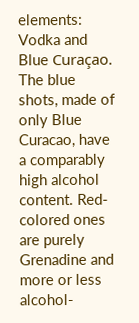elements: Vodka and Blue Curaçao. The blue shots, made of only Blue Curacao, have a comparably high alcohol content. Red-colored ones are purely Grenadine and more or less alcohol-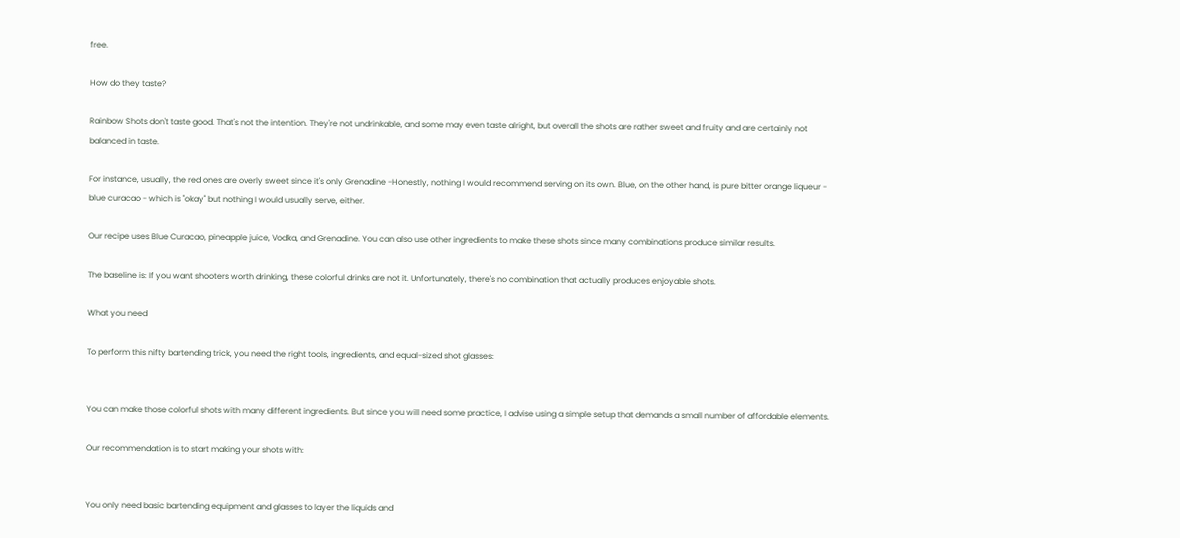free.

How do they taste?

Rainbow Shots don't taste good. That's not the intention. They're not undrinkable, and some may even taste alright, but overall the shots are rather sweet and fruity and are certainly not balanced in taste.

For instance, usually, the red ones are overly sweet since it's only Grenadine -Honestly, nothing I would recommend serving on its own. Blue, on the other hand, is pure bitter orange liqueur - blue curacao - which is "okay" but nothing I would usually serve, either.

Our recipe uses Blue Curacao, pineapple juice, Vodka, and Grenadine. You can also use other ingredients to make these shots since many combinations produce similar results.

The baseline is: If you want shooters worth drinking, these colorful drinks are not it. Unfortunately, there's no combination that actually produces enjoyable shots.

What you need

To perform this nifty bartending trick, you need the right tools, ingredients, and equal-sized shot glasses:


You can make those colorful shots with many different ingredients. But since you will need some practice, I advise using a simple setup that demands a small number of affordable elements.

Our recommendation is to start making your shots with:


You only need basic bartending equipment and glasses to layer the liquids and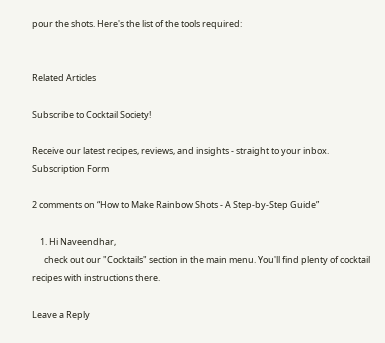pour the shots. Here's the list of the tools required:


Related Articles

Subscribe to Cocktail Society!

Receive our latest recipes, reviews, and insights - straight to your inbox.
Subscription Form

2 comments on “How to Make Rainbow Shots - A Step-by-Step Guide”

    1. Hi Naveendhar,
      check out our "Cocktails" section in the main menu. You'll find plenty of cocktail recipes with instructions there.

Leave a Reply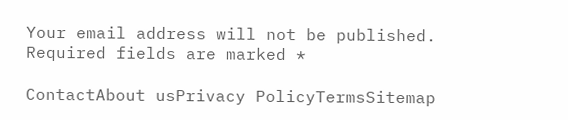Your email address will not be published. Required fields are marked *

ContactAbout usPrivacy PolicyTermsSitemap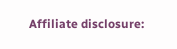Affiliate disclosure: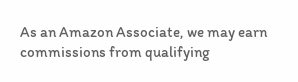As an Amazon Associate, we may earn commissions from qualifying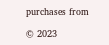purchases from

© 2023